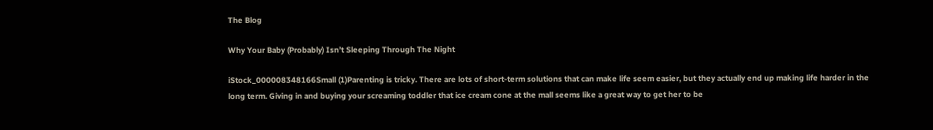The Blog

Why Your Baby (Probably) Isn’t Sleeping Through The Night

iStock_000008348166Small (1)Parenting is tricky. There are lots of short-term solutions that can make life seem easier, but they actually end up making life harder in the long term. Giving in and buying your screaming toddler that ice cream cone at the mall seems like a great way to get her to be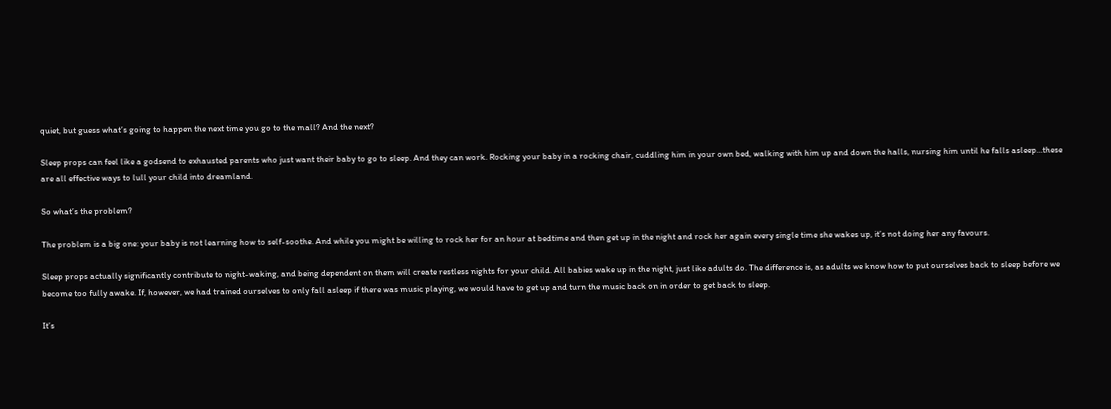quiet, but guess what’s going to happen the next time you go to the mall? And the next?

Sleep props can feel like a godsend to exhausted parents who just want their baby to go to sleep. And they can work. Rocking your baby in a rocking chair, cuddling him in your own bed, walking with him up and down the halls, nursing him until he falls asleep…these are all effective ways to lull your child into dreamland.

So what’s the problem?

The problem is a big one: your baby is not learning how to self-soothe. And while you might be willing to rock her for an hour at bedtime and then get up in the night and rock her again every single time she wakes up, it’s not doing her any favours.

Sleep props actually significantly contribute to night-waking, and being dependent on them will create restless nights for your child. All babies wake up in the night, just like adults do. The difference is, as adults we know how to put ourselves back to sleep before we become too fully awake. If, however, we had trained ourselves to only fall asleep if there was music playing, we would have to get up and turn the music back on in order to get back to sleep.

It’s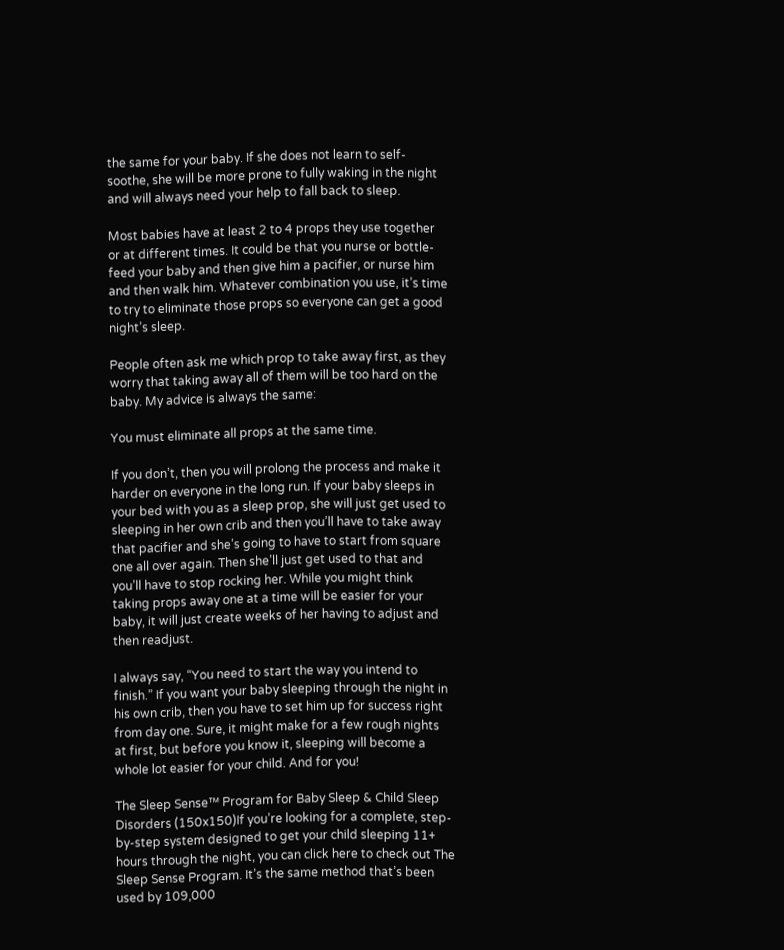the same for your baby. If she does not learn to self-soothe, she will be more prone to fully waking in the night and will always need your help to fall back to sleep.

Most babies have at least 2 to 4 props they use together or at different times. It could be that you nurse or bottle-feed your baby and then give him a pacifier, or nurse him and then walk him. Whatever combination you use, it’s time to try to eliminate those props so everyone can get a good night’s sleep.

People often ask me which prop to take away first, as they worry that taking away all of them will be too hard on the baby. My advice is always the same:

You must eliminate all props at the same time.

If you don’t, then you will prolong the process and make it harder on everyone in the long run. If your baby sleeps in your bed with you as a sleep prop, she will just get used to sleeping in her own crib and then you’ll have to take away that pacifier and she’s going to have to start from square one all over again. Then she’ll just get used to that and you’ll have to stop rocking her. While you might think taking props away one at a time will be easier for your baby, it will just create weeks of her having to adjust and then readjust.

I always say, “You need to start the way you intend to finish.” If you want your baby sleeping through the night in his own crib, then you have to set him up for success right from day one. Sure, it might make for a few rough nights at first, but before you know it, sleeping will become a whole lot easier for your child. And for you!

The Sleep Sense™ Program for Baby Sleep & Child Sleep Disorders (150x150)If you’re looking for a complete, step-by-step system designed to get your child sleeping 11+ hours through the night, you can click here to check out The Sleep Sense Program. It’s the same method that’s been used by 109,000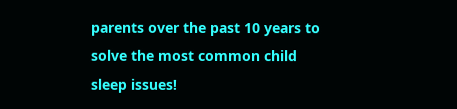parents over the past 10 years to solve the most common child sleep issues!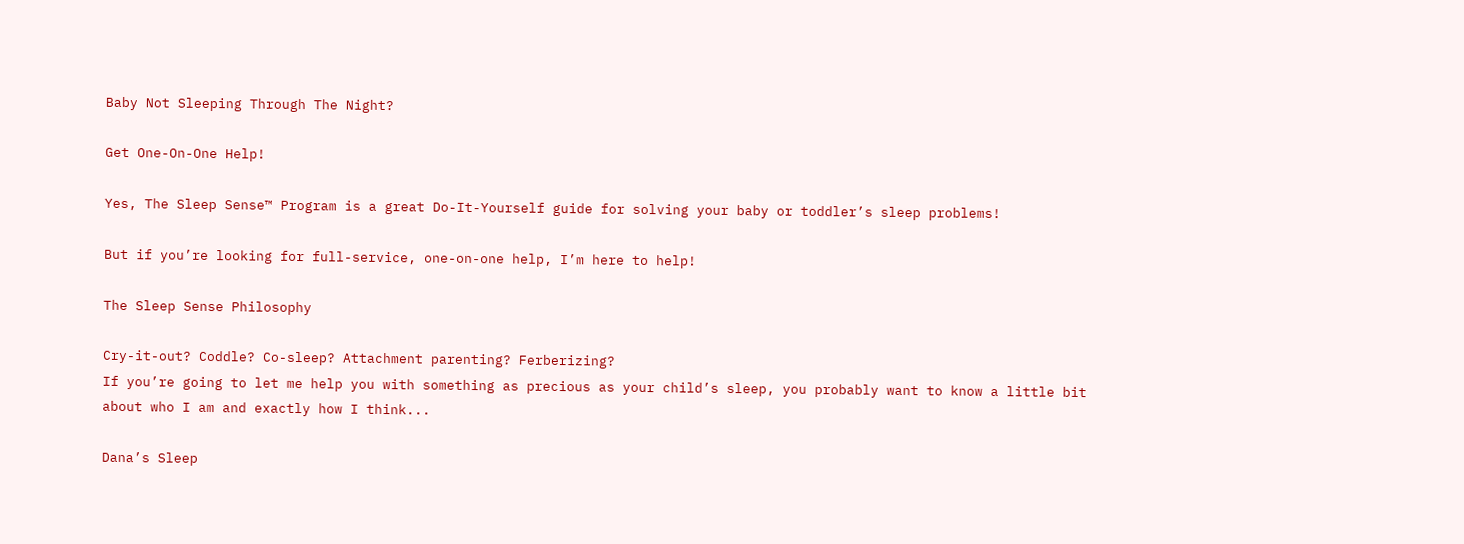Baby Not Sleeping Through The Night?

Get One-On-One Help!

Yes, The Sleep Sense™ Program is a great Do-It-Yourself guide for solving your baby or toddler’s sleep problems!

But if you’re looking for full-service, one-on-one help, I’m here to help!

The Sleep Sense Philosophy

Cry-it-out? Coddle? Co-sleep? Attachment parenting? Ferberizing?
If you’re going to let me help you with something as precious as your child’s sleep, you probably want to know a little bit about who I am and exactly how I think...

Dana’s Sleep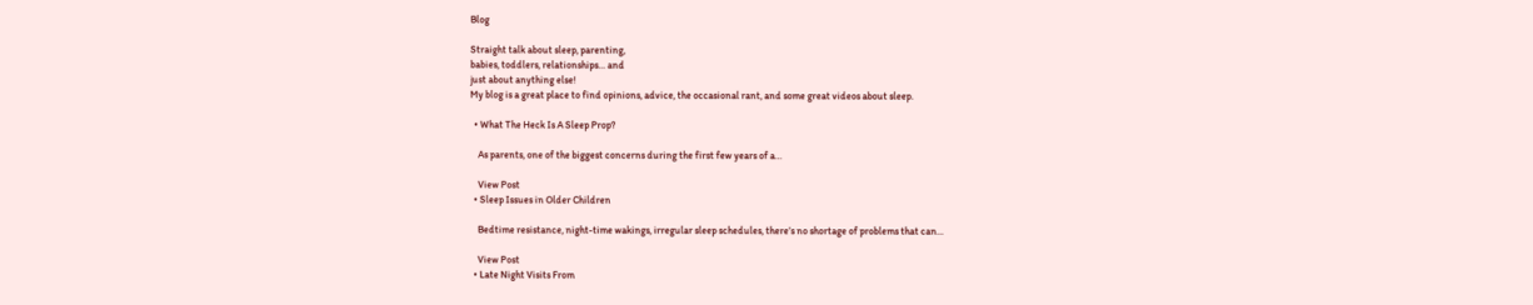Blog

Straight talk about sleep, parenting,
babies, toddlers, relationships… and
just about anything else!
My blog is a great place to find opinions, advice, the occasional rant, and some great videos about sleep.

  • What The Heck Is A Sleep Prop?

    As parents, one of the biggest concerns during the first few years of a…

    View Post
  • Sleep Issues in Older Children

    Bedtime resistance, night-time wakings, irregular sleep schedules, there’s no shortage of problems that can…

    View Post
  • Late Night Visits From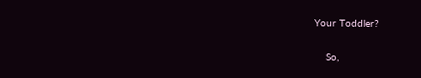Your Toddler?

    So,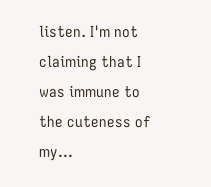listen. I'm not claiming that I was immune to the cuteness of my…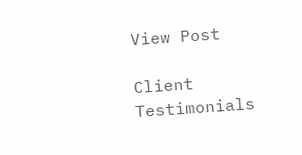View Post

Client Testimonials